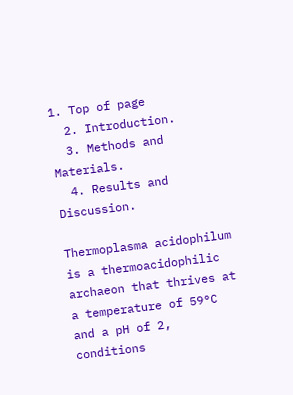1. Top of page
  2. Introduction.
  3. Methods and Materials.
  4. Results and Discussion.

Thermoplasma acidophilum is a thermoacidophilic archaeon that thrives at a temperature of 59°C and a pH of 2, conditions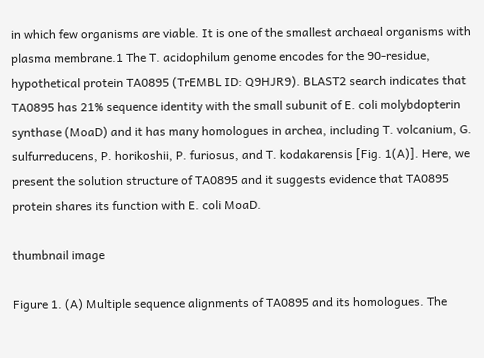in which few organisms are viable. It is one of the smallest archaeal organisms with plasma membrane.1 The T. acidophilum genome encodes for the 90-residue, hypothetical protein TA0895 (TrEMBL ID: Q9HJR9). BLAST2 search indicates that TA0895 has 21% sequence identity with the small subunit of E. coli molybdopterin synthase (MoaD) and it has many homologues in archea, including T. volcanium, G. sulfurreducens, P. horikoshii, P. furiosus, and T. kodakarensis [Fig. 1(A)]. Here, we present the solution structure of TA0895 and it suggests evidence that TA0895 protein shares its function with E. coli MoaD.

thumbnail image

Figure 1. (A) Multiple sequence alignments of TA0895 and its homologues. The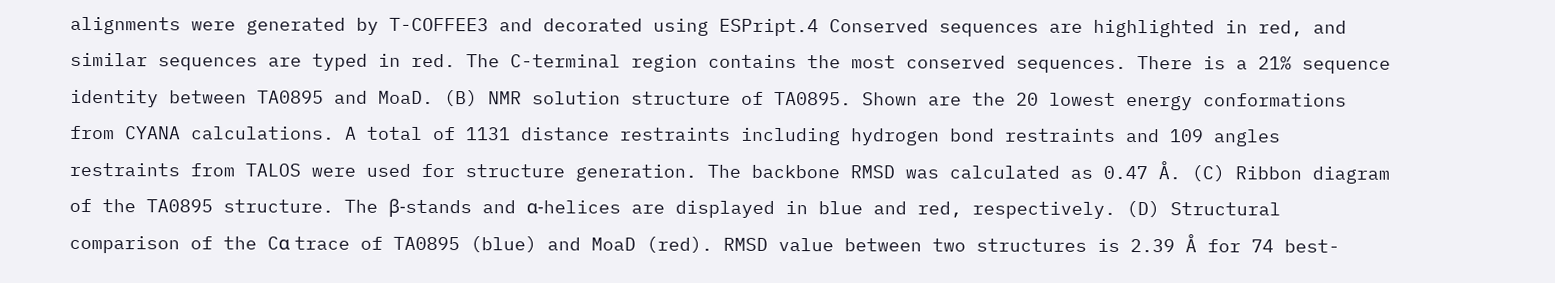alignments were generated by T-COFFEE3 and decorated using ESPript.4 Conserved sequences are highlighted in red, and similar sequences are typed in red. The C-terminal region contains the most conserved sequences. There is a 21% sequence identity between TA0895 and MoaD. (B) NMR solution structure of TA0895. Shown are the 20 lowest energy conformations from CYANA calculations. A total of 1131 distance restraints including hydrogen bond restraints and 109 angles restraints from TALOS were used for structure generation. The backbone RMSD was calculated as 0.47 Å. (C) Ribbon diagram of the TA0895 structure. The β-stands and α-helices are displayed in blue and red, respectively. (D) Structural comparison of the Cα trace of TA0895 (blue) and MoaD (red). RMSD value between two structures is 2.39 Å for 74 best-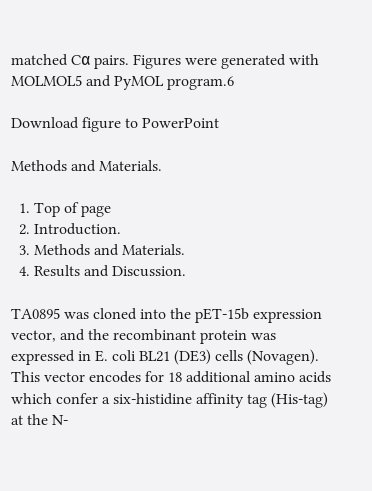matched Cα pairs. Figures were generated with MOLMOL5 and PyMOL program.6

Download figure to PowerPoint

Methods and Materials.

  1. Top of page
  2. Introduction.
  3. Methods and Materials.
  4. Results and Discussion.

TA0895 was cloned into the pET-15b expression vector, and the recombinant protein was expressed in E. coli BL21 (DE3) cells (Novagen). This vector encodes for 18 additional amino acids which confer a six-histidine affinity tag (His-tag) at the N-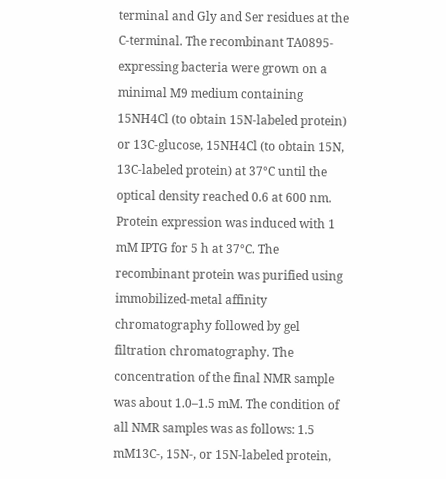terminal and Gly and Ser residues at the C-terminal. The recombinant TA0895-expressing bacteria were grown on a minimal M9 medium containing 15NH4Cl (to obtain 15N-labeled protein) or 13C-glucose, 15NH4Cl (to obtain 15N, 13C-labeled protein) at 37°C until the optical density reached 0.6 at 600 nm. Protein expression was induced with 1 mM IPTG for 5 h at 37°C. The recombinant protein was purified using immobilized-metal affinity chromatography followed by gel filtration chromatography. The concentration of the final NMR sample was about 1.0–1.5 mM. The condition of all NMR samples was as follows: 1.5 mM13C-, 15N-, or 15N-labeled protein,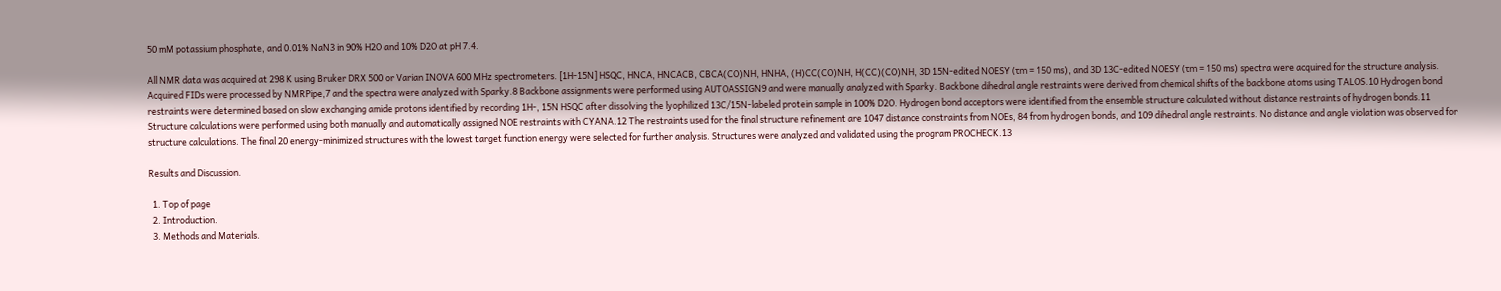50 mM potassium phosphate, and 0.01% NaN3 in 90% H2O and 10% D2O at pH 7.4.

All NMR data was acquired at 298 K using Bruker DRX 500 or Varian INOVA 600 MHz spectrometers. [1H-15N] HSQC, HNCA, HNCACB, CBCA(CO)NH, HNHA, (H)CC(CO)NH, H(CC)(CO)NH, 3D 15N-edited NOESY (τm = 150 ms), and 3D 13C-edited NOESY (τm = 150 ms) spectra were acquired for the structure analysis. Acquired FIDs were processed by NMRPipe,7 and the spectra were analyzed with Sparky.8 Backbone assignments were performed using AUTOASSIGN9 and were manually analyzed with Sparky. Backbone dihedral angle restraints were derived from chemical shifts of the backbone atoms using TALOS.10 Hydrogen bond restraints were determined based on slow exchanging amide protons identified by recording 1H-, 15N HSQC after dissolving the lyophilized 13C/15N-labeled protein sample in 100% D2O. Hydrogen bond acceptors were identified from the ensemble structure calculated without distance restraints of hydrogen bonds.11 Structure calculations were performed using both manually and automatically assigned NOE restraints with CYANA.12 The restraints used for the final structure refinement are 1047 distance constraints from NOEs, 84 from hydrogen bonds, and 109 dihedral angle restraints. No distance and angle violation was observed for structure calculations. The final 20 energy-minimized structures with the lowest target function energy were selected for further analysis. Structures were analyzed and validated using the program PROCHECK.13

Results and Discussion.

  1. Top of page
  2. Introduction.
  3. Methods and Materials.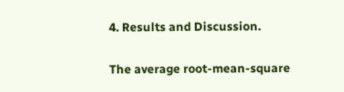4. Results and Discussion.

The average root-mean-square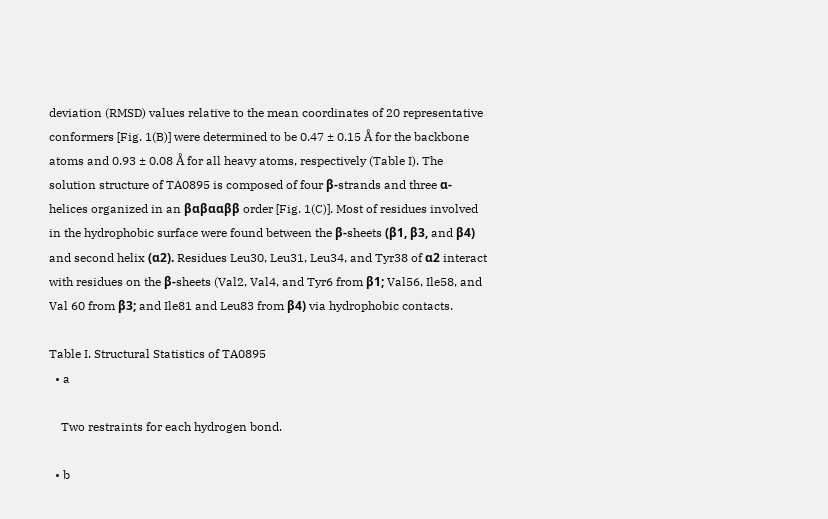deviation (RMSD) values relative to the mean coordinates of 20 representative conformers [Fig. 1(B)] were determined to be 0.47 ± 0.15 Å for the backbone atoms and 0.93 ± 0.08 Å for all heavy atoms, respectively (Table I). The solution structure of TA0895 is composed of four β-strands and three α-helices organized in an βαβααββ order [Fig. 1(C)]. Most of residues involved in the hydrophobic surface were found between the β-sheets (β1, β3, and β4) and second helix (α2). Residues Leu30, Leu31, Leu34, and Tyr38 of α2 interact with residues on the β-sheets (Val2, Val4, and Tyr6 from β1; Val56, Ile58, and Val 60 from β3; and Ile81 and Leu83 from β4) via hydrophobic contacts.

Table I. Structural Statistics of TA0895
  • a

    Two restraints for each hydrogen bond.

  • b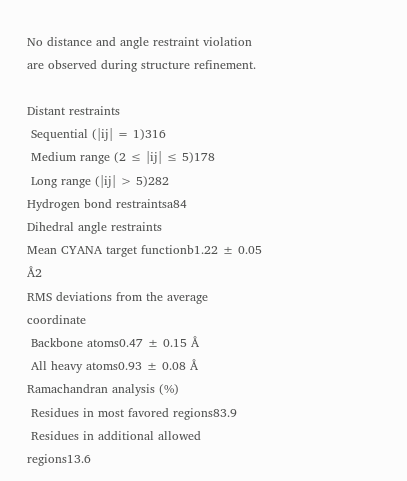No distance and angle restraint violation are observed during structure refinement.

Distant restraints
 Sequential (|ij| = 1)316
 Medium range (2 ≤ |ij| ≤ 5)178
 Long range (|ij| > 5)282
Hydrogen bond restraintsa84
Dihedral angle restraints
Mean CYANA target functionb1.22 ± 0.05 Å2
RMS deviations from the average coordinate
 Backbone atoms0.47 ± 0.15 Å
 All heavy atoms0.93 ± 0.08 Å
Ramachandran analysis (%)
 Residues in most favored regions83.9
 Residues in additional allowed regions13.6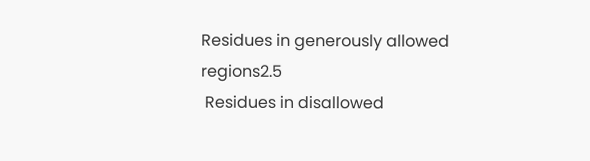Residues in generously allowed regions2.5
 Residues in disallowed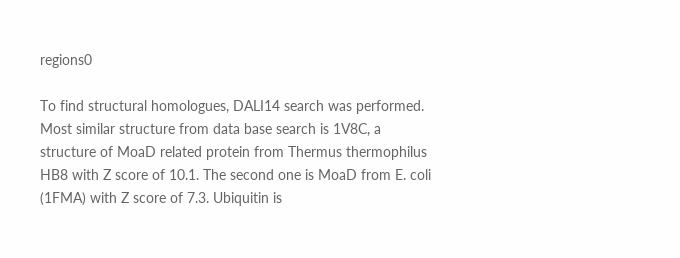regions0

To find structural homologues, DALI14 search was performed. Most similar structure from data base search is 1V8C, a structure of MoaD related protein from Thermus thermophilus HB8 with Z score of 10.1. The second one is MoaD from E. coli (1FMA) with Z score of 7.3. Ubiquitin is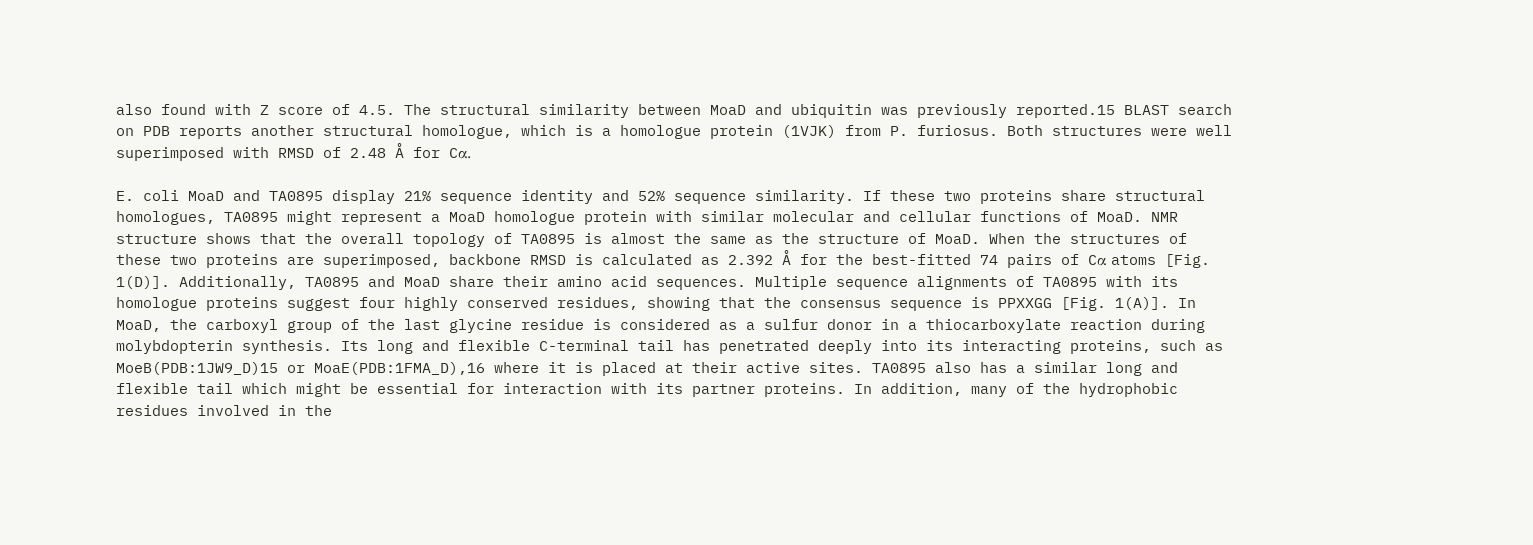also found with Z score of 4.5. The structural similarity between MoaD and ubiquitin was previously reported.15 BLAST search on PDB reports another structural homologue, which is a homologue protein (1VJK) from P. furiosus. Both structures were well superimposed with RMSD of 2.48 Å for Cα.

E. coli MoaD and TA0895 display 21% sequence identity and 52% sequence similarity. If these two proteins share structural homologues, TA0895 might represent a MoaD homologue protein with similar molecular and cellular functions of MoaD. NMR structure shows that the overall topology of TA0895 is almost the same as the structure of MoaD. When the structures of these two proteins are superimposed, backbone RMSD is calculated as 2.392 Å for the best-fitted 74 pairs of Cα atoms [Fig. 1(D)]. Additionally, TA0895 and MoaD share their amino acid sequences. Multiple sequence alignments of TA0895 with its homologue proteins suggest four highly conserved residues, showing that the consensus sequence is PPXXGG [Fig. 1(A)]. In MoaD, the carboxyl group of the last glycine residue is considered as a sulfur donor in a thiocarboxylate reaction during molybdopterin synthesis. Its long and flexible C-terminal tail has penetrated deeply into its interacting proteins, such as MoeB(PDB:1JW9_D)15 or MoaE(PDB:1FMA_D),16 where it is placed at their active sites. TA0895 also has a similar long and flexible tail which might be essential for interaction with its partner proteins. In addition, many of the hydrophobic residues involved in the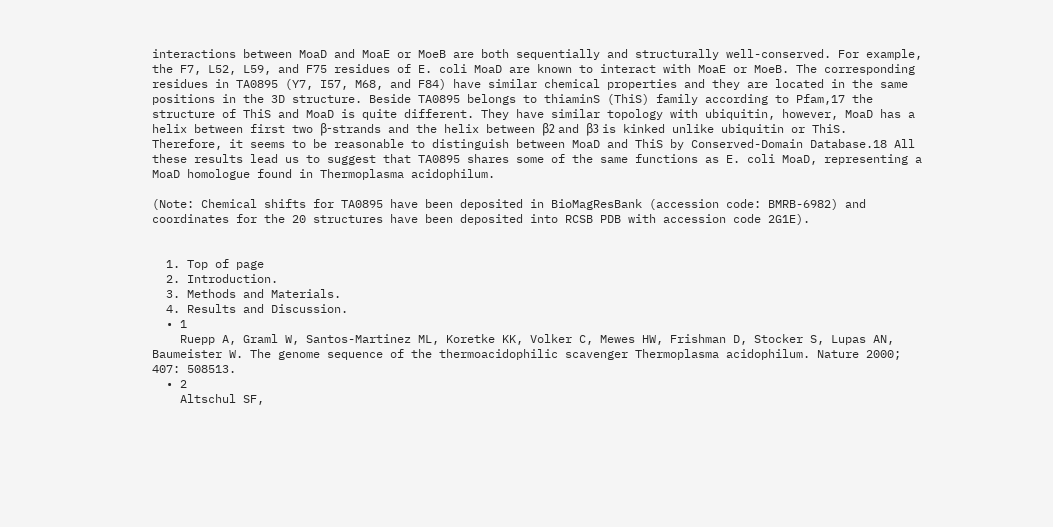interactions between MoaD and MoaE or MoeB are both sequentially and structurally well-conserved. For example, the F7, L52, L59, and F75 residues of E. coli MoaD are known to interact with MoaE or MoeB. The corresponding residues in TA0895 (Y7, I57, M68, and F84) have similar chemical properties and they are located in the same positions in the 3D structure. Beside TA0895 belongs to thiaminS (ThiS) family according to Pfam,17 the structure of ThiS and MoaD is quite different. They have similar topology with ubiquitin, however, MoaD has a helix between first two β-strands and the helix between β2 and β3 is kinked unlike ubiquitin or ThiS. Therefore, it seems to be reasonable to distinguish between MoaD and ThiS by Conserved-Domain Database.18 All these results lead us to suggest that TA0895 shares some of the same functions as E. coli MoaD, representing a MoaD homologue found in Thermoplasma acidophilum.

(Note: Chemical shifts for TA0895 have been deposited in BioMagResBank (accession code: BMRB-6982) and coordinates for the 20 structures have been deposited into RCSB PDB with accession code 2G1E).


  1. Top of page
  2. Introduction.
  3. Methods and Materials.
  4. Results and Discussion.
  • 1
    Ruepp A, Graml W, Santos-Martinez ML, Koretke KK, Volker C, Mewes HW, Frishman D, Stocker S, Lupas AN, Baumeister W. The genome sequence of the thermoacidophilic scavenger Thermoplasma acidophilum. Nature 2000; 407: 508513.
  • 2
    Altschul SF,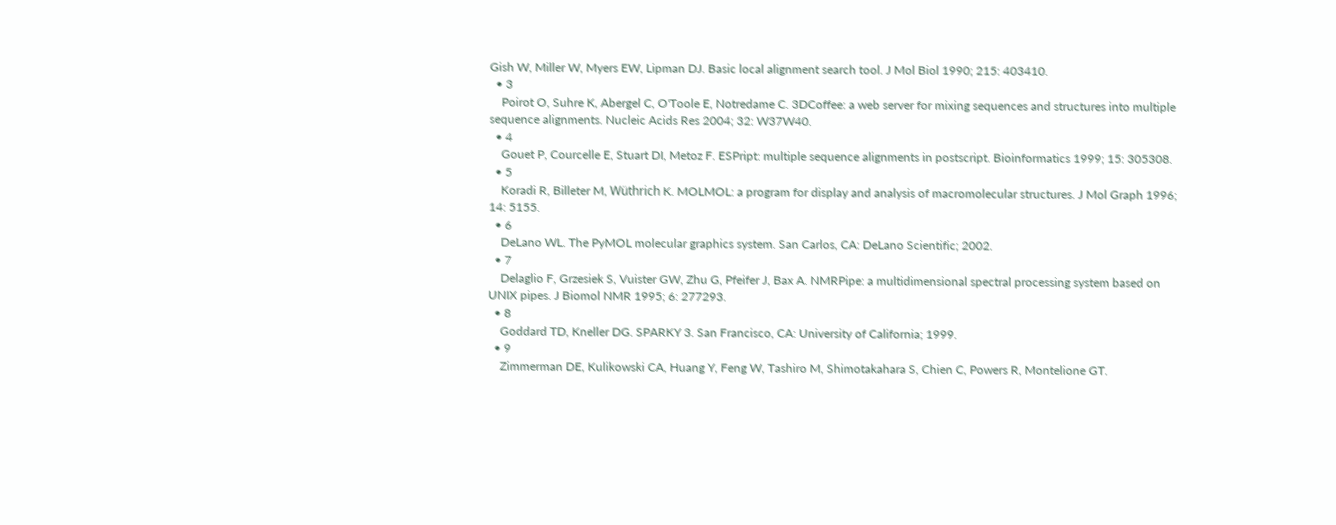Gish W, Miller W, Myers EW, Lipman DJ. Basic local alignment search tool. J Mol Biol 1990; 215: 403410.
  • 3
    Poirot O, Suhre K, Abergel C, O'Toole E, Notredame C. 3DCoffee: a web server for mixing sequences and structures into multiple sequence alignments. Nucleic Acids Res 2004; 32: W37W40.
  • 4
    Gouet P, Courcelle E, Stuart DI, Metoz F. ESPript: multiple sequence alignments in postscript. Bioinformatics 1999; 15: 305308.
  • 5
    Koradi R, Billeter M, Wüthrich K. MOLMOL: a program for display and analysis of macromolecular structures. J Mol Graph 1996; 14: 5155.
  • 6
    DeLano WL. The PyMOL molecular graphics system. San Carlos, CA: DeLano Scientific; 2002.
  • 7
    Delaglio F, Grzesiek S, Vuister GW, Zhu G, Pfeifer J, Bax A. NMRPipe: a multidimensional spectral processing system based on UNIX pipes. J Biomol NMR 1995; 6: 277293.
  • 8
    Goddard TD, Kneller DG. SPARKY 3. San Francisco, CA: University of California; 1999.
  • 9
    Zimmerman DE, Kulikowski CA, Huang Y, Feng W, Tashiro M, Shimotakahara S, Chien C, Powers R, Montelione GT.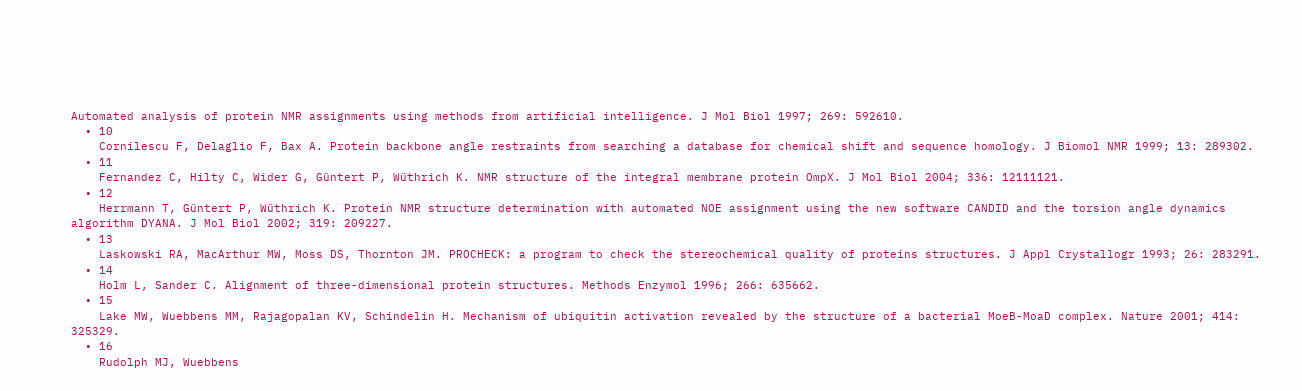Automated analysis of protein NMR assignments using methods from artificial intelligence. J Mol Biol 1997; 269: 592610.
  • 10
    Cornilescu F, Delaglio F, Bax A. Protein backbone angle restraints from searching a database for chemical shift and sequence homology. J Biomol NMR 1999; 13: 289302.
  • 11
    Fernandez C, Hilty C, Wider G, Güntert P, Wüthrich K. NMR structure of the integral membrane protein OmpX. J Mol Biol 2004; 336: 12111121.
  • 12
    Herrmann T, Güntert P, Wüthrich K. Protein NMR structure determination with automated NOE assignment using the new software CANDID and the torsion angle dynamics algorithm DYANA. J Mol Biol 2002; 319: 209227.
  • 13
    Laskowski RA, MacArthur MW, Moss DS, Thornton JM. PROCHECK: a program to check the stereochemical quality of proteins structures. J Appl Crystallogr 1993; 26: 283291.
  • 14
    Holm L, Sander C. Alignment of three-dimensional protein structures. Methods Enzymol 1996; 266: 635662.
  • 15
    Lake MW, Wuebbens MM, Rajagopalan KV, Schindelin H. Mechanism of ubiquitin activation revealed by the structure of a bacterial MoeB-MoaD complex. Nature 2001; 414: 325329.
  • 16
    Rudolph MJ, Wuebbens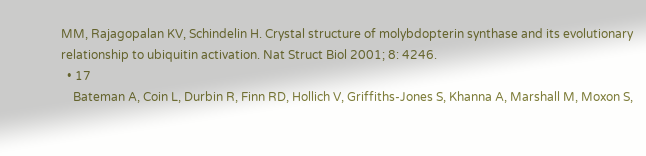MM, Rajagopalan KV, Schindelin H. Crystal structure of molybdopterin synthase and its evolutionary relationship to ubiquitin activation. Nat Struct Biol 2001; 8: 4246.
  • 17
    Bateman A, Coin L, Durbin R, Finn RD, Hollich V, Griffiths-Jones S, Khanna A, Marshall M, Moxon S,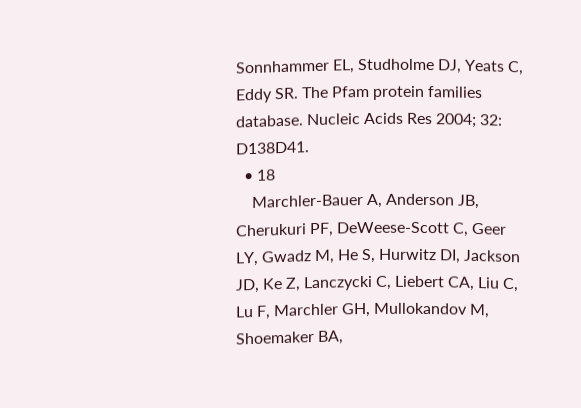Sonnhammer EL, Studholme DJ, Yeats C, Eddy SR. The Pfam protein families database. Nucleic Acids Res 2004; 32: D138D41.
  • 18
    Marchler-Bauer A, Anderson JB, Cherukuri PF, DeWeese-Scott C, Geer LY, Gwadz M, He S, Hurwitz DI, Jackson JD, Ke Z, Lanczycki C, Liebert CA, Liu C, Lu F, Marchler GH, Mullokandov M, Shoemaker BA,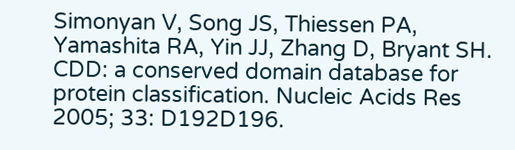Simonyan V, Song JS, Thiessen PA, Yamashita RA, Yin JJ, Zhang D, Bryant SH. CDD: a conserved domain database for protein classification. Nucleic Acids Res 2005; 33: D192D196.